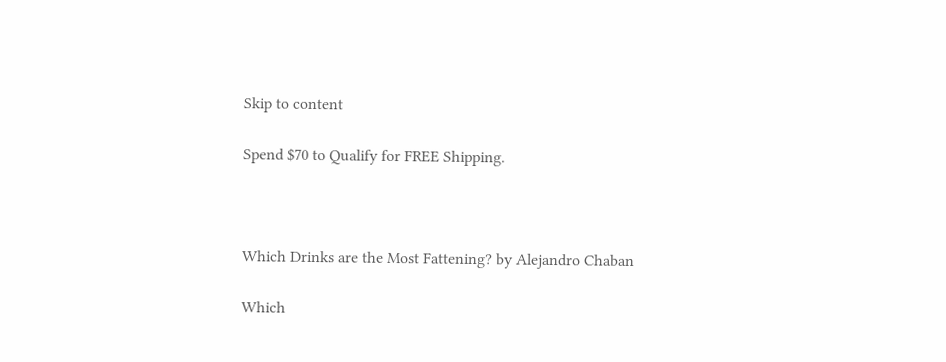Skip to content

Spend $70 to Qualify for FREE Shipping.



Which Drinks are the Most Fattening? by Alejandro Chaban

Which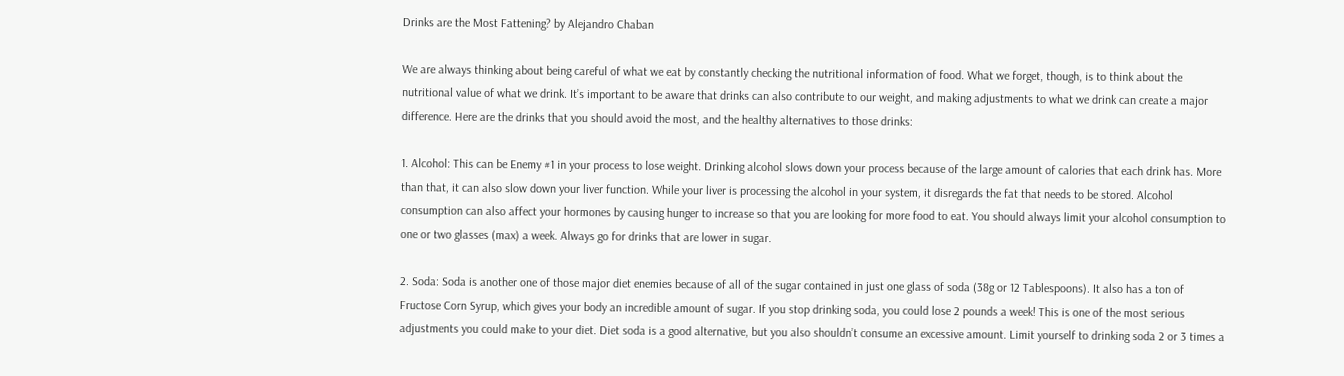Drinks are the Most Fattening? by Alejandro Chaban

We are always thinking about being careful of what we eat by constantly checking the nutritional information of food. What we forget, though, is to think about the nutritional value of what we drink. It’s important to be aware that drinks can also contribute to our weight, and making adjustments to what we drink can create a major difference. Here are the drinks that you should avoid the most, and the healthy alternatives to those drinks:

1. Alcohol: This can be Enemy #1 in your process to lose weight. Drinking alcohol slows down your process because of the large amount of calories that each drink has. More than that, it can also slow down your liver function. While your liver is processing the alcohol in your system, it disregards the fat that needs to be stored. Alcohol consumption can also affect your hormones by causing hunger to increase so that you are looking for more food to eat. You should always limit your alcohol consumption to one or two glasses (max) a week. Always go for drinks that are lower in sugar.

2. Soda: Soda is another one of those major diet enemies because of all of the sugar contained in just one glass of soda (38g or 12 Tablespoons). It also has a ton of Fructose Corn Syrup, which gives your body an incredible amount of sugar. If you stop drinking soda, you could lose 2 pounds a week! This is one of the most serious adjustments you could make to your diet. Diet soda is a good alternative, but you also shouldn’t consume an excessive amount. Limit yourself to drinking soda 2 or 3 times a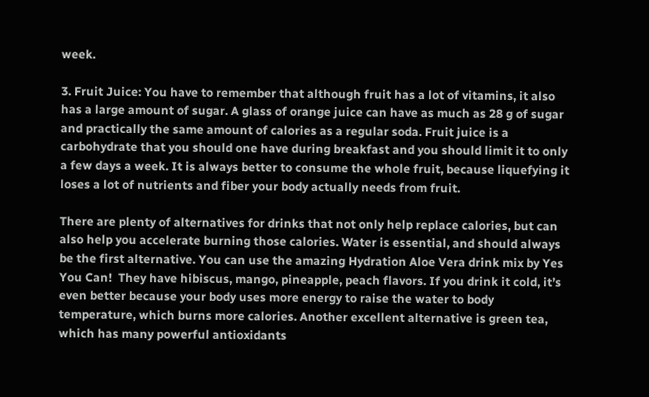week.

3. Fruit Juice: You have to remember that although fruit has a lot of vitamins, it also has a large amount of sugar. A glass of orange juice can have as much as 28 g of sugar and practically the same amount of calories as a regular soda. Fruit juice is a carbohydrate that you should one have during breakfast and you should limit it to only a few days a week. It is always better to consume the whole fruit, because liquefying it loses a lot of nutrients and fiber your body actually needs from fruit.

There are plenty of alternatives for drinks that not only help replace calories, but can also help you accelerate burning those calories. Water is essential, and should always be the first alternative. You can use the amazing Hydration Aloe Vera drink mix by Yes You Can!  They have hibiscus, mango, pineapple, peach flavors. If you drink it cold, it’s even better because your body uses more energy to raise the water to body temperature, which burns more calories. Another excellent alternative is green tea, which has many powerful antioxidants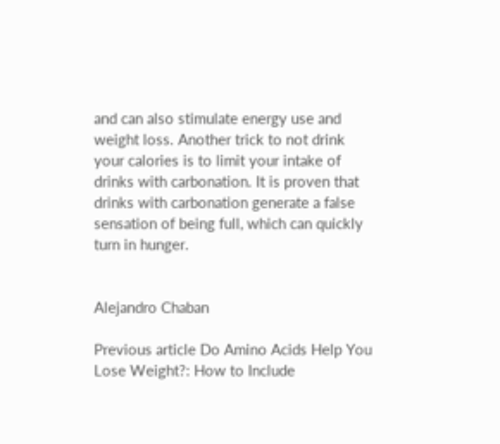and can also stimulate energy use and weight loss. Another trick to not drink your calories is to limit your intake of drinks with carbonation. It is proven that drinks with carbonation generate a false sensation of being full, which can quickly turn in hunger.


Alejandro Chaban

Previous article Do Amino Acids Help You Lose Weight?: How to Include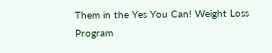Them in the Yes You Can! Weight Loss Program